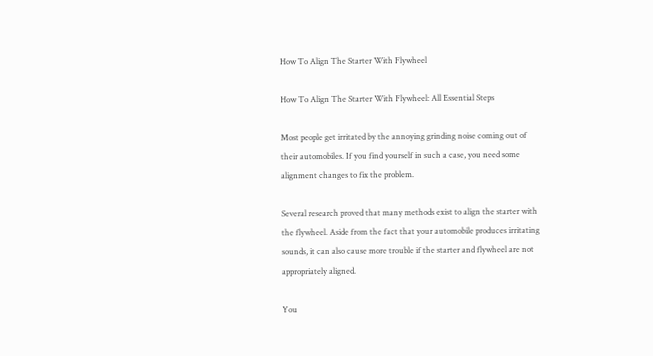How To Align The Starter With Flywheel

How To Align The Starter With Flywheel: All Essential Steps

Most people get irritated by the annoying grinding noise coming out of their automobiles. If you find yourself in such a case, you need some alignment changes to fix the problem.

Several research proved that many methods exist to align the starter with the flywheel. Aside from the fact that your automobile produces irritating sounds, it can also cause more trouble if the starter and flywheel are not appropriately aligned.

You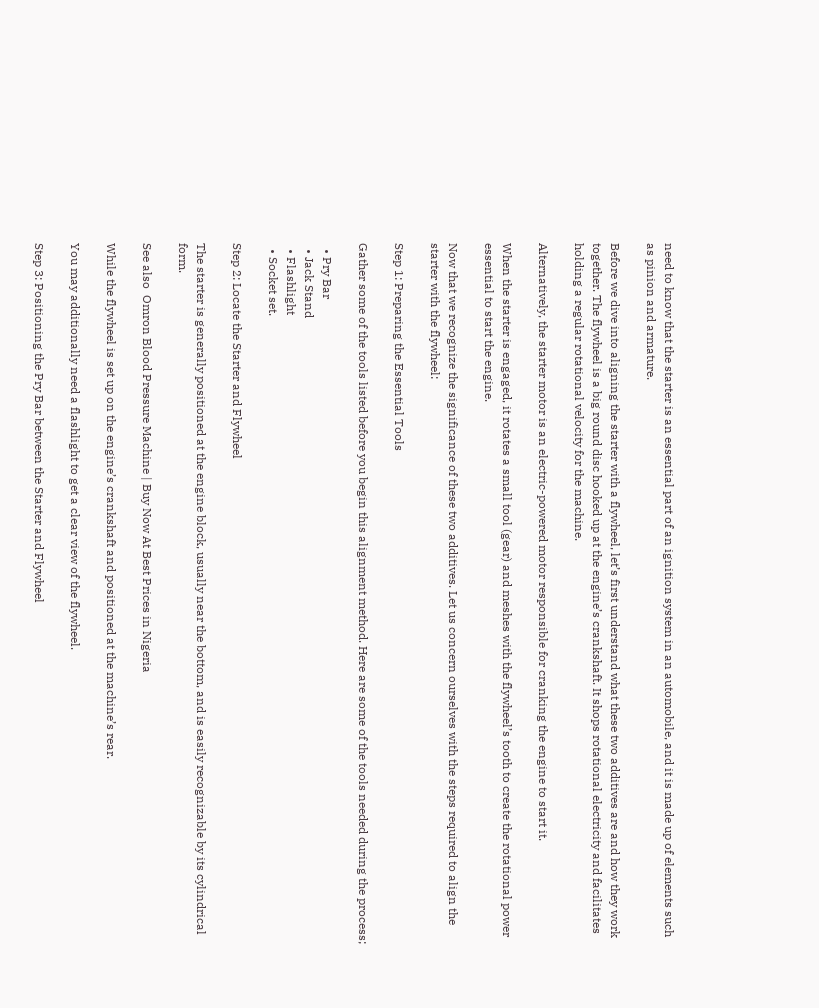need to know that the starter is an essential part of an ignition system in an automobile, and it is made up of elements such as pinion and armature.

Before we dive into aligning the starter with a flywheel, let’s first understand what these two additives are and how they work together. The flywheel is a big round disc hooked up at the engine’s crankshaft. It shops rotational electricity and facilitates holding a regular rotational velocity for the machine.

Alternatively, the starter motor is an electric-powered motor responsible for cranking the engine to start it.

When the starter is engaged, it rotates a small tool (gear) and meshes with the flywheel’s tooth to create the rotational power essential to start the engine.

Now that we recognize the significance of these two additives. Let us concern ourselves with the steps required to align the starter with the flywheel:

Step 1: Preparing the Essential Tools

Gather some of the tools listed before you begin this alignment method. Here are some of the tools needed during the process;

  • Pry Bar
  • Jack Stand
  • Flashlight
  • Socket set.

Step 2: Locate the Starter and Flywheel

The starter is generally positioned at the engine block, usually near the bottom, and is easily recognizable by its cylindrical form.

See also  Omron Blood Pressure Machine | Buy Now At Best Prices in Nigeria

While the flywheel is set up on the engine’s crankshaft and positioned at the machine’s rear.

You may additionally need a flashlight to get a clear view of the flywheel.

Step 3: Positioning the Pry Bar between the Starter and Flywheel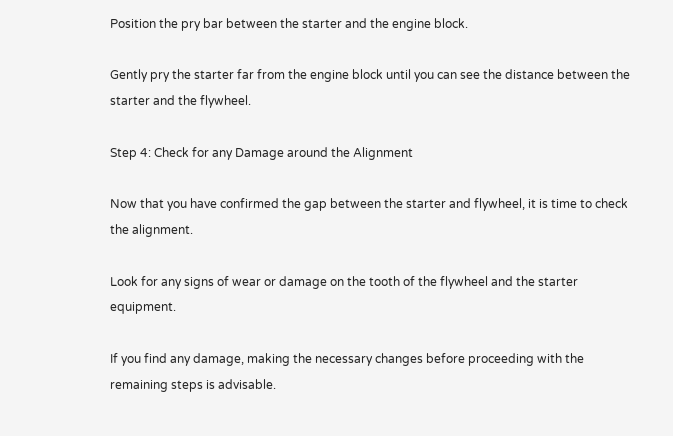Position the pry bar between the starter and the engine block.

Gently pry the starter far from the engine block until you can see the distance between the starter and the flywheel.

Step 4: Check for any Damage around the Alignment

Now that you have confirmed the gap between the starter and flywheel, it is time to check the alignment.

Look for any signs of wear or damage on the tooth of the flywheel and the starter equipment.

If you find any damage, making the necessary changes before proceeding with the remaining steps is advisable.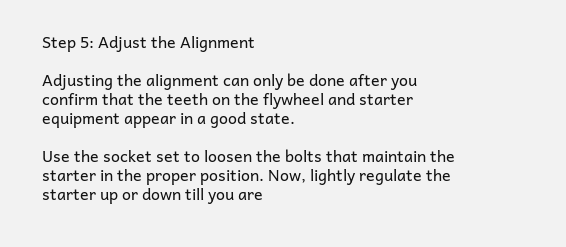Step 5: Adjust the Alignment

Adjusting the alignment can only be done after you confirm that the teeth on the flywheel and starter equipment appear in a good state.

Use the socket set to loosen the bolts that maintain the starter in the proper position. Now, lightly regulate the starter up or down till you are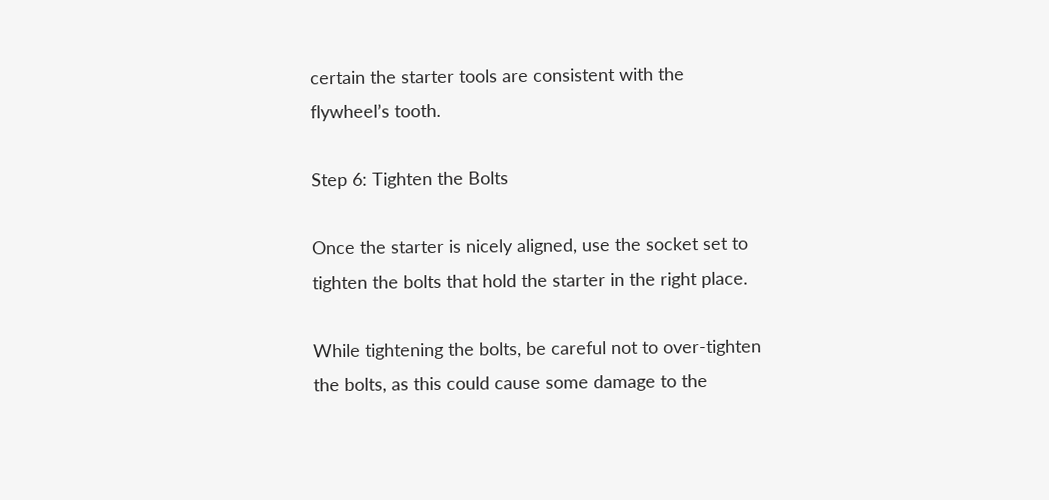certain the starter tools are consistent with the flywheel’s tooth.

Step 6: Tighten the Bolts

Once the starter is nicely aligned, use the socket set to tighten the bolts that hold the starter in the right place.

While tightening the bolts, be careful not to over-tighten the bolts, as this could cause some damage to the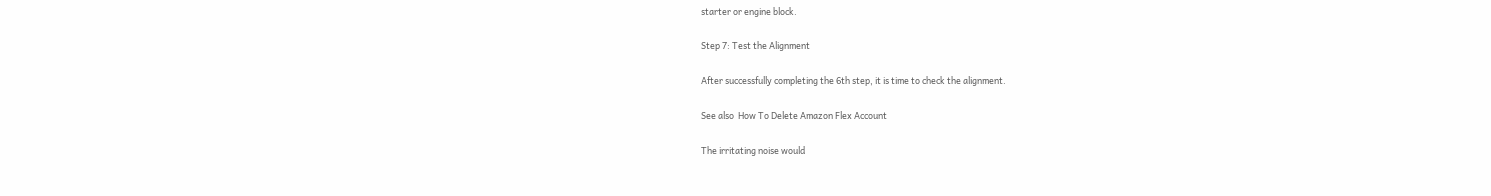starter or engine block.

Step 7: Test the Alignment

After successfully completing the 6th step, it is time to check the alignment.

See also  How To Delete Amazon Flex Account

The irritating noise would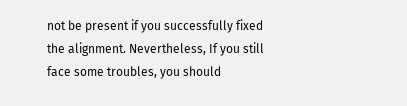not be present if you successfully fixed the alignment. Nevertheless, If you still face some troubles, you should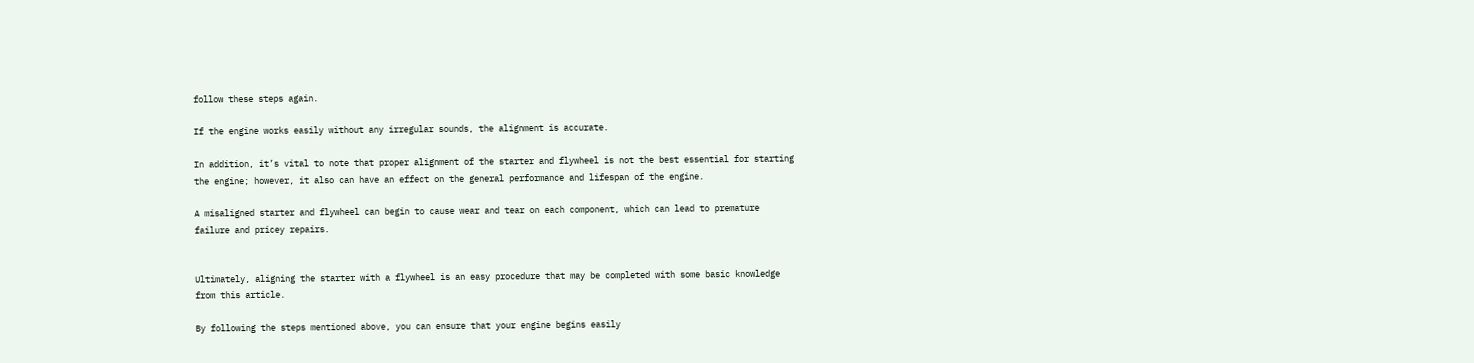follow these steps again.

If the engine works easily without any irregular sounds, the alignment is accurate.

In addition, it’s vital to note that proper alignment of the starter and flywheel is not the best essential for starting the engine; however, it also can have an effect on the general performance and lifespan of the engine.

A misaligned starter and flywheel can begin to cause wear and tear on each component, which can lead to premature failure and pricey repairs.


Ultimately, aligning the starter with a flywheel is an easy procedure that may be completed with some basic knowledge from this article.

By following the steps mentioned above, you can ensure that your engine begins easily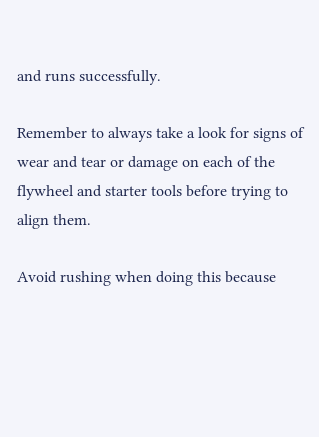and runs successfully.

Remember to always take a look for signs of wear and tear or damage on each of the flywheel and starter tools before trying to align them.

Avoid rushing when doing this because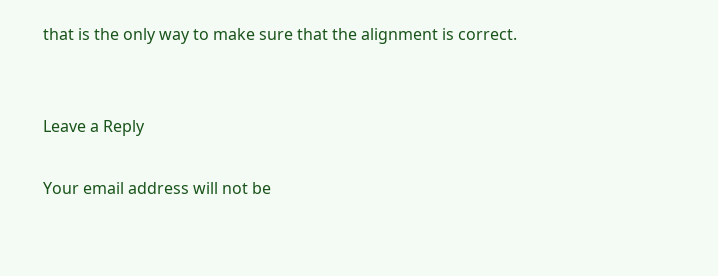that is the only way to make sure that the alignment is correct.


Leave a Reply

Your email address will not be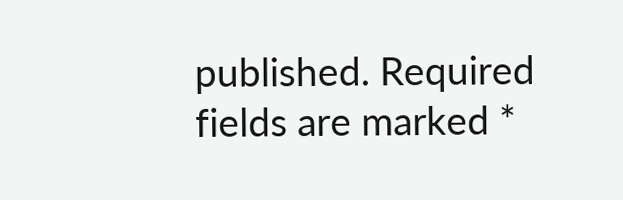published. Required fields are marked *